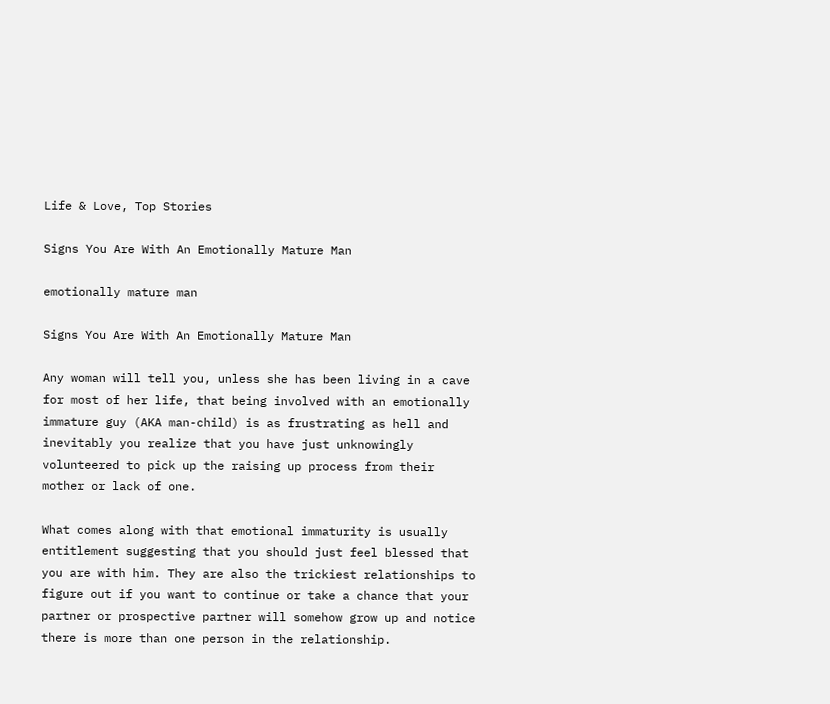Life & Love, Top Stories

Signs You Are With An Emotionally Mature Man

emotionally mature man

Signs You Are With An Emotionally Mature Man

Any woman will tell you, unless she has been living in a cave for most of her life, that being involved with an emotionally immature guy (AKA man-child) is as frustrating as hell and inevitably you realize that you have just unknowingly volunteered to pick up the raising up process from their mother or lack of one.

What comes along with that emotional immaturity is usually entitlement suggesting that you should just feel blessed that you are with him. They are also the trickiest relationships to figure out if you want to continue or take a chance that your partner or prospective partner will somehow grow up and notice there is more than one person in the relationship.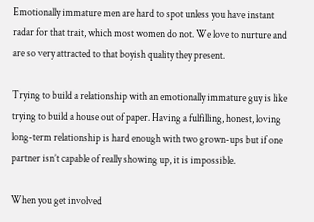Emotionally immature men are hard to spot unless you have instant radar for that trait, which most women do not. We love to nurture and are so very attracted to that boyish quality they present.

Trying to build a relationship with an emotionally immature guy is like trying to build a house out of paper. Having a fulfilling, honest, loving long-term relationship is hard enough with two grown-ups but if one partner isn’t capable of really showing up, it is impossible.

When you get involved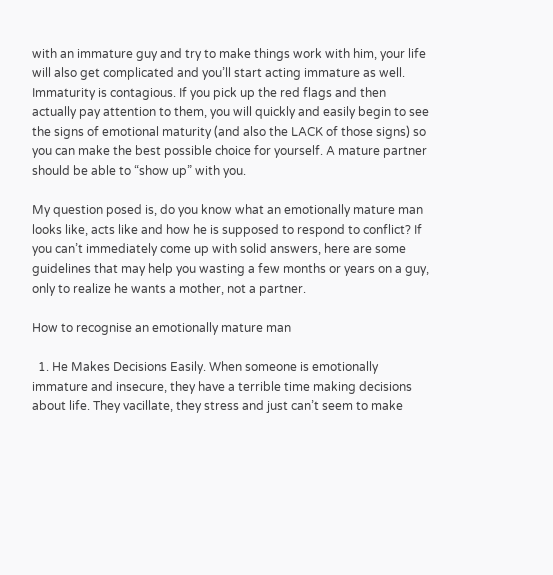with an immature guy and try to make things work with him, your life will also get complicated and you’ll start acting immature as well. Immaturity is contagious. If you pick up the red flags and then actually pay attention to them, you will quickly and easily begin to see the signs of emotional maturity (and also the LACK of those signs) so you can make the best possible choice for yourself. A mature partner should be able to “show up” with you.

My question posed is, do you know what an emotionally mature man looks like, acts like and how he is supposed to respond to conflict? If you can’t immediately come up with solid answers, here are some guidelines that may help you wasting a few months or years on a guy, only to realize he wants a mother, not a partner.

How to recognise an emotionally mature man

  1. He Makes Decisions Easily. When someone is emotionally immature and insecure, they have a terrible time making decisions about life. They vacillate, they stress and just can’t seem to make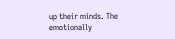up their minds. The emotionally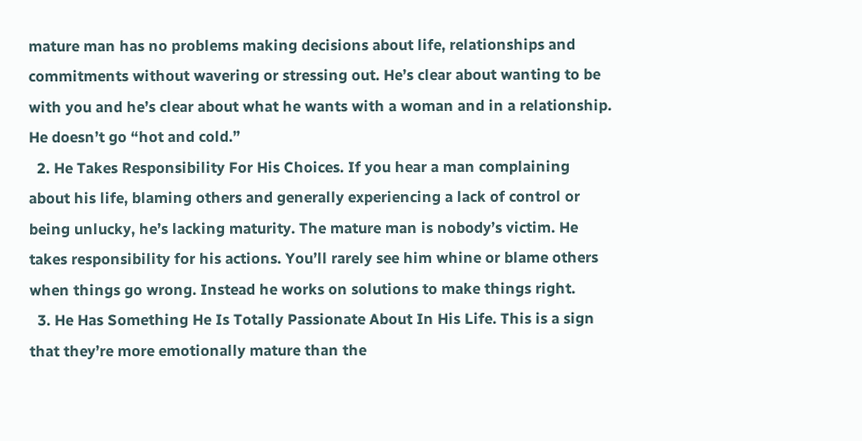mature man has no problems making decisions about life, relationships and commitments without wavering or stressing out. He’s clear about wanting to be with you and he’s clear about what he wants with a woman and in a relationship. He doesn’t go “hot and cold.”
  2. He Takes Responsibility For His Choices. If you hear a man complaining about his life, blaming others and generally experiencing a lack of control or being unlucky, he’s lacking maturity. The mature man is nobody’s victim. He takes responsibility for his actions. You’ll rarely see him whine or blame others when things go wrong. Instead he works on solutions to make things right.
  3. He Has Something He Is Totally Passionate About In His Life. This is a sign that they’re more emotionally mature than the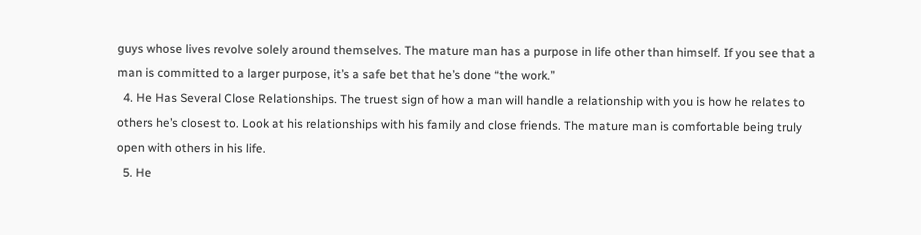guys whose lives revolve solely around themselves. The mature man has a purpose in life other than himself. If you see that a man is committed to a larger purpose, it’s a safe bet that he’s done “the work.”
  4. He Has Several Close Relationships. The truest sign of how a man will handle a relationship with you is how he relates to others he’s closest to. Look at his relationships with his family and close friends. The mature man is comfortable being truly open with others in his life.
  5. He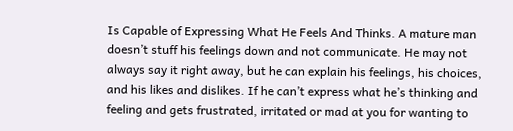Is Capable of Expressing What He Feels And Thinks. A mature man doesn’t stuff his feelings down and not communicate. He may not always say it right away, but he can explain his feelings, his choices, and his likes and dislikes. If he can’t express what he’s thinking and feeling and gets frustrated, irritated or mad at you for wanting to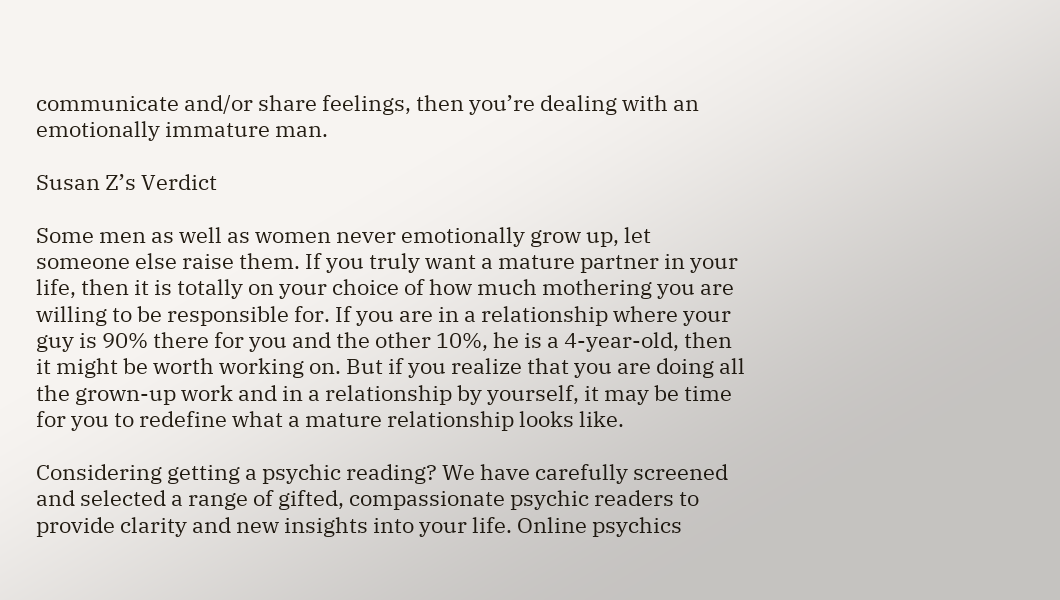communicate and/or share feelings, then you’re dealing with an emotionally immature man.

Susan Z’s Verdict

Some men as well as women never emotionally grow up, let someone else raise them. If you truly want a mature partner in your life, then it is totally on your choice of how much mothering you are willing to be responsible for. If you are in a relationship where your guy is 90% there for you and the other 10%, he is a 4-year-old, then it might be worth working on. But if you realize that you are doing all the grown-up work and in a relationship by yourself, it may be time for you to redefine what a mature relationship looks like.

Considering getting a psychic reading? We have carefully screened and selected a range of gifted, compassionate psychic readers to provide clarity and new insights into your life. Online psychics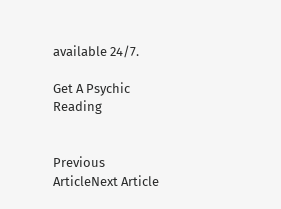available 24/7.

Get A Psychic Reading


Previous ArticleNext Article